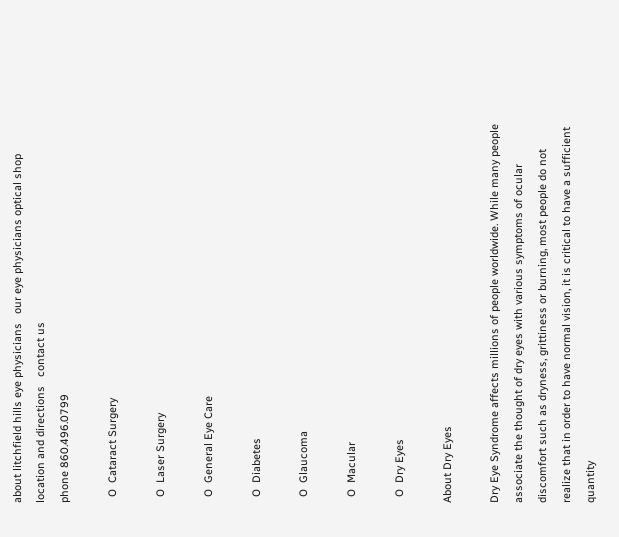about litchfield hills eye physicians   our eye physicians optical shop location and directions   contact us
phone 860.496.0799

  O  Cataract Surgery

  O  Laser Surgery

  O  General Eye Care

  O  Diabetes

  O  Glaucoma

  O  Macular

  O  Dry Eyes

About Dry Eyes

Dry Eye Syndrome affects millions of people worldwide. While many people associate the thought of dry eyes with various symptoms of ocular discomfort such as dryness, grittiness or burning, most people do not realize that in order to have normal vision, it is critical to have a sufficient quantity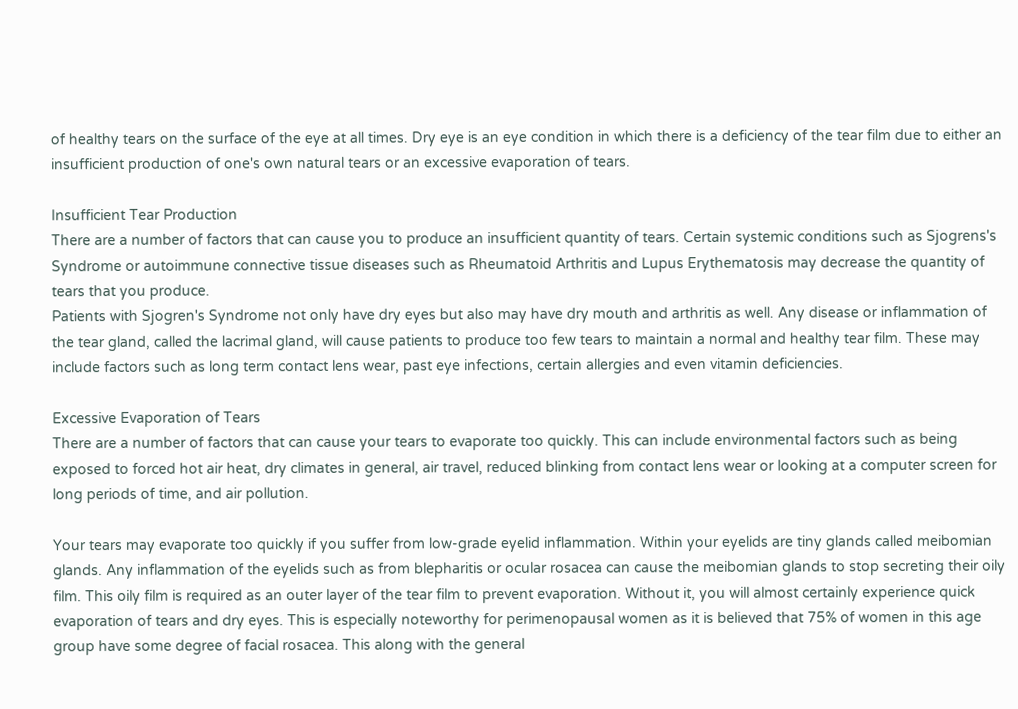of healthy tears on the surface of the eye at all times. Dry eye is an eye condition in which there is a deficiency of the tear film due to either an insufficient production of one's own natural tears or an excessive evaporation of tears.

Insufficient Tear Production
There are a number of factors that can cause you to produce an insufficient quantity of tears. Certain systemic conditions such as Sjogrens's Syndrome or autoimmune connective tissue diseases such as Rheumatoid Arthritis and Lupus Erythematosis may decrease the quantity of tears that you produce.
Patients with Sjogren's Syndrome not only have dry eyes but also may have dry mouth and arthritis as well. Any disease or inflammation of the tear gland, called the lacrimal gland, will cause patients to produce too few tears to maintain a normal and healthy tear film. These may include factors such as long term contact lens wear, past eye infections, certain allergies and even vitamin deficiencies.

Excessive Evaporation of Tears
There are a number of factors that can cause your tears to evaporate too quickly. This can include environmental factors such as being exposed to forced hot air heat, dry climates in general, air travel, reduced blinking from contact lens wear or looking at a computer screen for long periods of time, and air pollution.

Your tears may evaporate too quickly if you suffer from low-grade eyelid inflammation. Within your eyelids are tiny glands called meibomian glands. Any inflammation of the eyelids such as from blepharitis or ocular rosacea can cause the meibomian glands to stop secreting their oily film. This oily film is required as an outer layer of the tear film to prevent evaporation. Without it, you will almost certainly experience quick evaporation of tears and dry eyes. This is especially noteworthy for perimenopausal women as it is believed that 75% of women in this age group have some degree of facial rosacea. This along with the general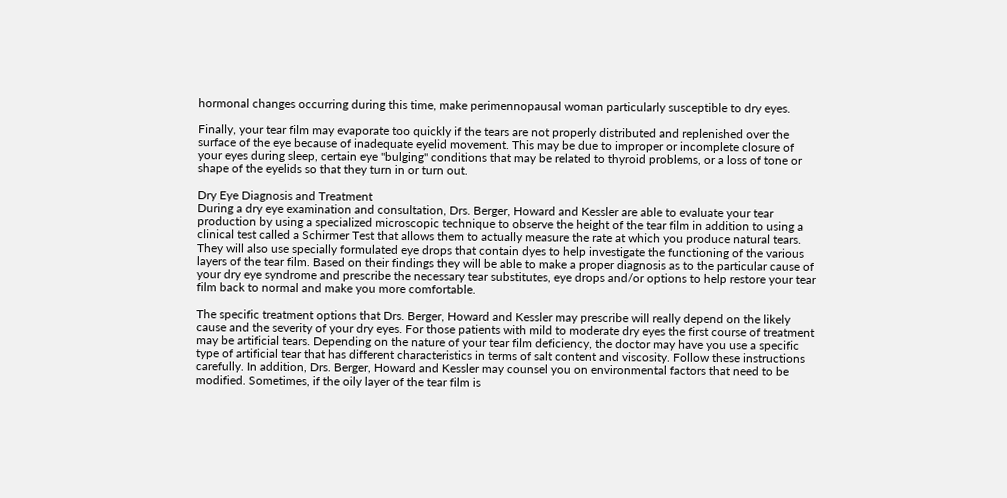hormonal changes occurring during this time, make perimennopausal woman particularly susceptible to dry eyes.

Finally, your tear film may evaporate too quickly if the tears are not properly distributed and replenished over the surface of the eye because of inadequate eyelid movement. This may be due to improper or incomplete closure of your eyes during sleep, certain eye "bulging" conditions that may be related to thyroid problems, or a loss of tone or shape of the eyelids so that they turn in or turn out.

Dry Eye Diagnosis and Treatment
During a dry eye examination and consultation, Drs. Berger, Howard and Kessler are able to evaluate your tear production by using a specialized microscopic technique to observe the height of the tear film in addition to using a clinical test called a Schirmer Test that allows them to actually measure the rate at which you produce natural tears. They will also use specially formulated eye drops that contain dyes to help investigate the functioning of the various layers of the tear film. Based on their findings they will be able to make a proper diagnosis as to the particular cause of your dry eye syndrome and prescribe the necessary tear substitutes, eye drops and/or options to help restore your tear film back to normal and make you more comfortable.

The specific treatment options that Drs. Berger, Howard and Kessler may prescribe will really depend on the likely cause and the severity of your dry eyes. For those patients with mild to moderate dry eyes the first course of treatment may be artificial tears. Depending on the nature of your tear film deficiency, the doctor may have you use a specific type of artificial tear that has different characteristics in terms of salt content and viscosity. Follow these instructions carefully. In addition, Drs. Berger, Howard and Kessler may counsel you on environmental factors that need to be modified. Sometimes, if the oily layer of the tear film is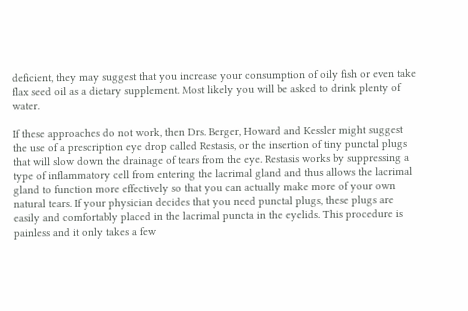deficient, they may suggest that you increase your consumption of oily fish or even take flax seed oil as a dietary supplement. Most likely you will be asked to drink plenty of water.

If these approaches do not work, then Drs. Berger, Howard and Kessler might suggest the use of a prescription eye drop called Restasis, or the insertion of tiny punctal plugs that will slow down the drainage of tears from the eye. Restasis works by suppressing a type of inflammatory cell from entering the lacrimal gland and thus allows the lacrimal gland to function more effectively so that you can actually make more of your own natural tears. If your physician decides that you need punctal plugs, these plugs are easily and comfortably placed in the lacrimal puncta in the eyelids. This procedure is painless and it only takes a few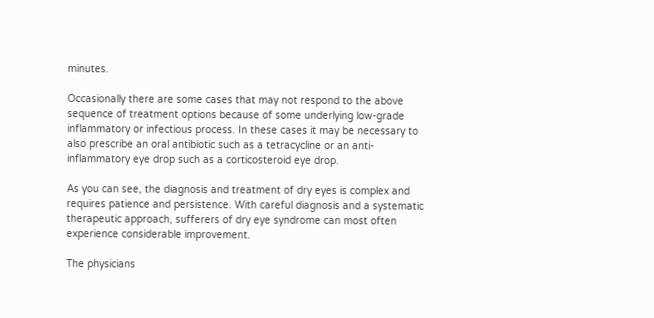minutes.

Occasionally there are some cases that may not respond to the above sequence of treatment options because of some underlying low-grade inflammatory or infectious process. In these cases it may be necessary to also prescribe an oral antibiotic such as a tetracycline or an anti-inflammatory eye drop such as a corticosteroid eye drop.

As you can see, the diagnosis and treatment of dry eyes is complex and requires patience and persistence. With careful diagnosis and a systematic therapeutic approach, sufferers of dry eye syndrome can most often experience considerable improvement.

The physicians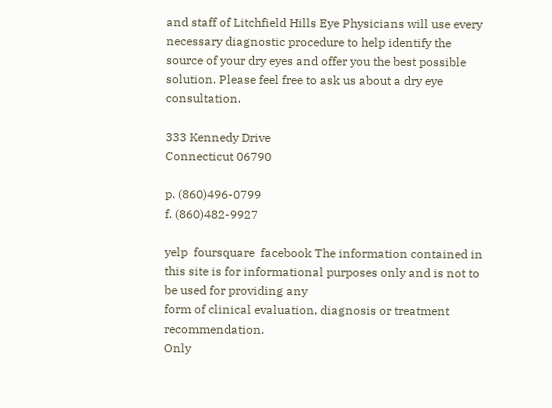and staff of Litchfield Hills Eye Physicians will use every necessary diagnostic procedure to help identify the source of your dry eyes and offer you the best possible solution. Please feel free to ask us about a dry eye consultation.

333 Kennedy Drive
Connecticut 06790

p. (860)496-0799
f. (860)482-9927

yelp  foursquare  facebook The information contained in this site is for informational purposes only and is not to be used for providing any
form of clinical evaluation, diagnosis or treatment recommendation.
Only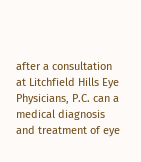after a consultation at Litchfield Hills Eye Physicians, P.C. can a medical diagnosis and treatment of eye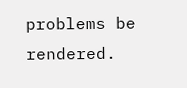problems be rendered.